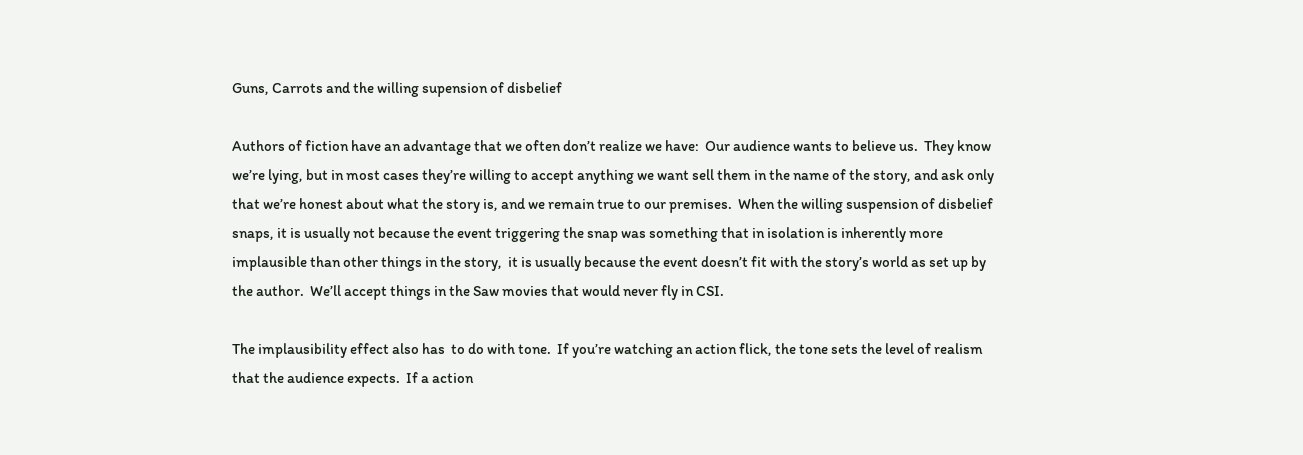Guns, Carrots and the willing supension of disbelief

Authors of fiction have an advantage that we often don’t realize we have:  Our audience wants to believe us.  They know we’re lying, but in most cases they’re willing to accept anything we want sell them in the name of the story, and ask only that we’re honest about what the story is, and we remain true to our premises.  When the willing suspension of disbelief snaps, it is usually not because the event triggering the snap was something that in isolation is inherently more implausible than other things in the story,  it is usually because the event doesn’t fit with the story’s world as set up by the author.  We’ll accept things in the Saw movies that would never fly in CSI.

The implausibility effect also has  to do with tone.  If you’re watching an action flick, the tone sets the level of realism that the audience expects.  If a action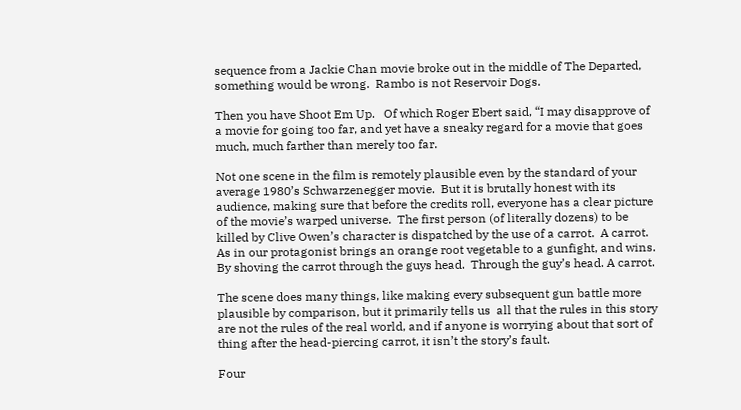sequence from a Jackie Chan movie broke out in the middle of The Departed, something would be wrong.  Rambo is not Reservoir Dogs.

Then you have Shoot Em Up.   Of which Roger Ebert said, “I may disapprove of a movie for going too far, and yet have a sneaky regard for a movie that goes much, much farther than merely too far.

Not one scene in the film is remotely plausible even by the standard of your average 1980’s Schwarzenegger movie.  But it is brutally honest with its audience, making sure that before the credits roll, everyone has a clear picture of the movie’s warped universe.  The first person (of literally dozens) to be killed by Clive Owen’s character is dispatched by the use of a carrot.  A carrot.  As in our protagonist brings an orange root vegetable to a gunfight, and wins.  By shoving the carrot through the guys head.  Through the guy’s head. A carrot.

The scene does many things, like making every subsequent gun battle more plausible by comparison, but it primarily tells us  all that the rules in this story are not the rules of the real world, and if anyone is worrying about that sort of thing after the head-piercing carrot, it isn’t the story’s fault.

Four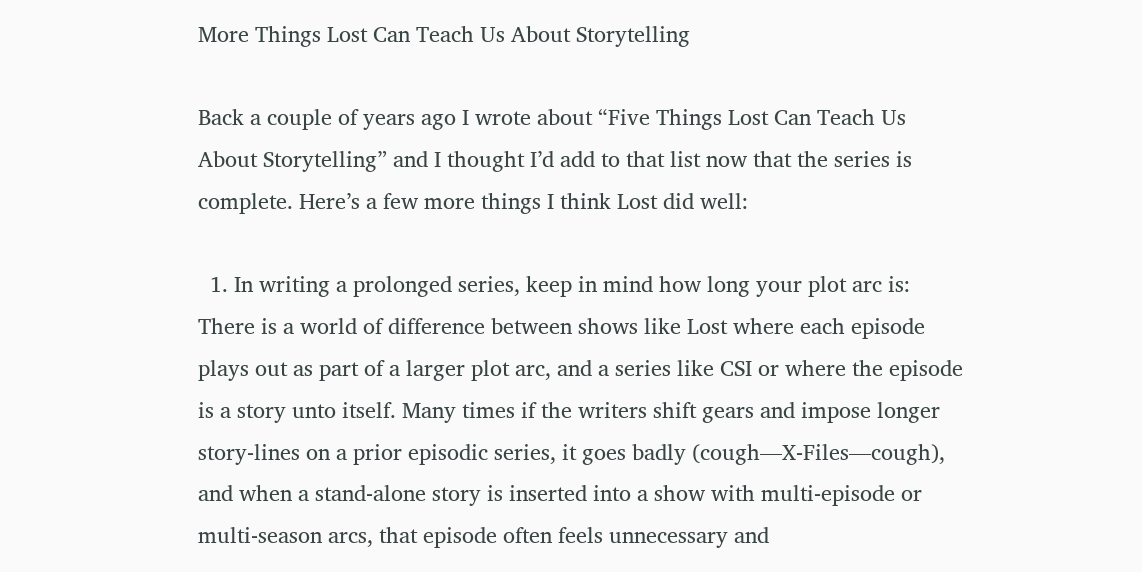More Things Lost Can Teach Us About Storytelling

Back a couple of years ago I wrote about “Five Things Lost Can Teach Us About Storytelling” and I thought I’d add to that list now that the series is complete. Here’s a few more things I think Lost did well:

  1. In writing a prolonged series, keep in mind how long your plot arc is: There is a world of difference between shows like Lost where each episode plays out as part of a larger plot arc, and a series like CSI or where the episode is a story unto itself. Many times if the writers shift gears and impose longer story-lines on a prior episodic series, it goes badly (cough—X-Files—cough), and when a stand-alone story is inserted into a show with multi-episode or multi-season arcs, that episode often feels unnecessary and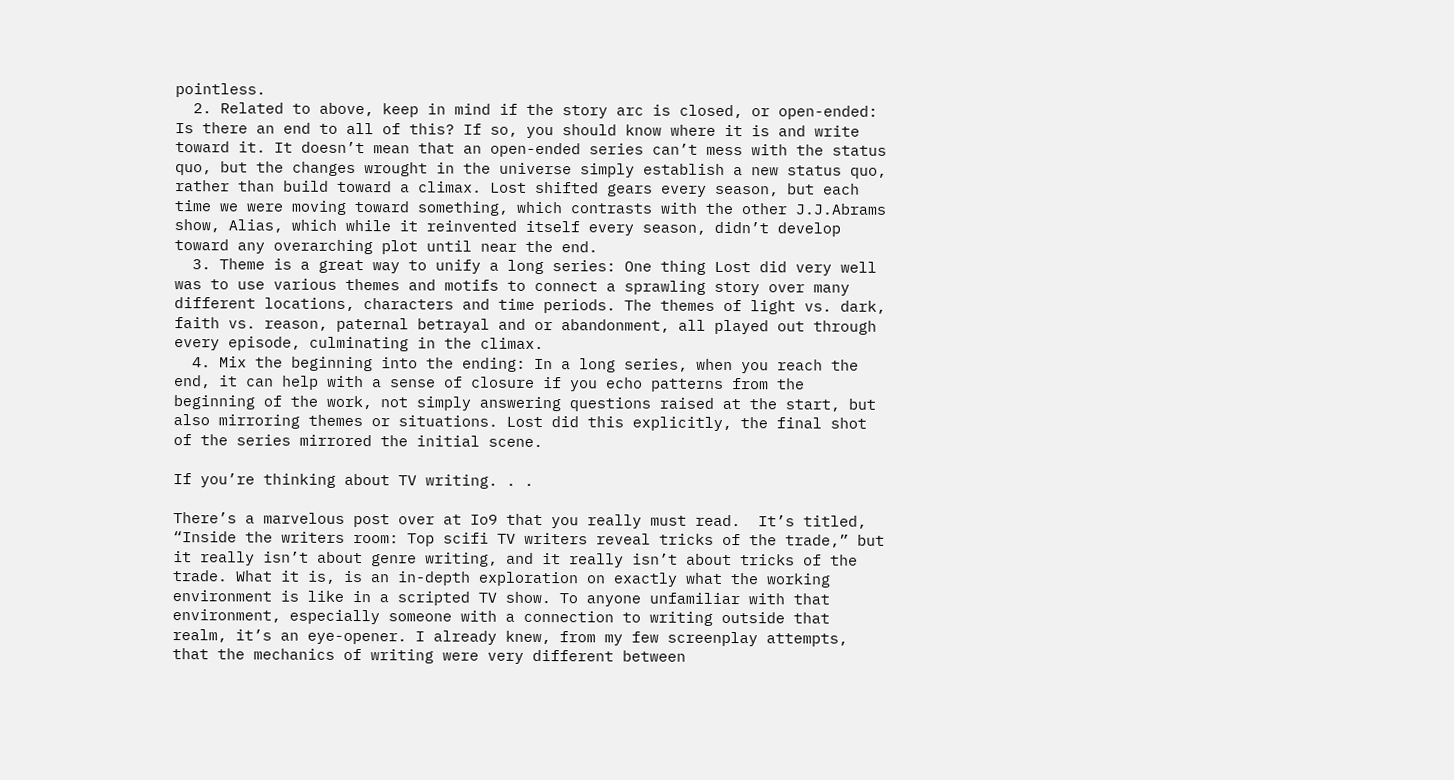pointless.
  2. Related to above, keep in mind if the story arc is closed, or open-ended: Is there an end to all of this? If so, you should know where it is and write toward it. It doesn’t mean that an open-ended series can’t mess with the status quo, but the changes wrought in the universe simply establish a new status quo, rather than build toward a climax. Lost shifted gears every season, but each time we were moving toward something, which contrasts with the other J.J.Abrams show, Alias, which while it reinvented itself every season, didn’t develop toward any overarching plot until near the end.
  3. Theme is a great way to unify a long series: One thing Lost did very well was to use various themes and motifs to connect a sprawling story over many different locations, characters and time periods. The themes of light vs. dark, faith vs. reason, paternal betrayal and or abandonment, all played out through every episode, culminating in the climax.
  4. Mix the beginning into the ending: In a long series, when you reach the end, it can help with a sense of closure if you echo patterns from the beginning of the work, not simply answering questions raised at the start, but also mirroring themes or situations. Lost did this explicitly, the final shot of the series mirrored the initial scene.

If you’re thinking about TV writing. . .

There’s a marvelous post over at Io9 that you really must read.  It’s titled, “Inside the writers room: Top scifi TV writers reveal tricks of the trade,” but it really isn’t about genre writing, and it really isn’t about tricks of the trade. What it is, is an in-depth exploration on exactly what the working environment is like in a scripted TV show. To anyone unfamiliar with that environment, especially someone with a connection to writing outside that realm, it’s an eye-opener. I already knew, from my few screenplay attempts, that the mechanics of writing were very different between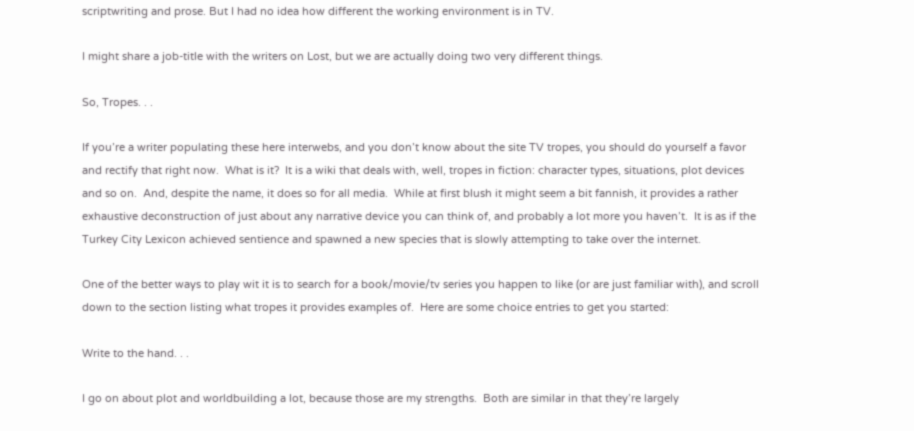scriptwriting and prose. But I had no idea how different the working environment is in TV.

I might share a job-title with the writers on Lost, but we are actually doing two very different things.

So, Tropes. . .

If you’re a writer populating these here interwebs, and you don’t know about the site TV tropes, you should do yourself a favor and rectify that right now.  What is it?  It is a wiki that deals with, well, tropes in fiction: character types, situations, plot devices and so on.  And, despite the name, it does so for all media.  While at first blush it might seem a bit fannish, it provides a rather exhaustive deconstruction of just about any narrative device you can think of, and probably a lot more you haven’t.  It is as if the Turkey City Lexicon achieved sentience and spawned a new species that is slowly attempting to take over the internet.

One of the better ways to play wit it is to search for a book/movie/tv series you happen to like (or are just familiar with), and scroll down to the section listing what tropes it provides examples of.  Here are some choice entries to get you started:

Write to the hand. . .

I go on about plot and worldbuilding a lot, because those are my strengths.  Both are similar in that they’re largely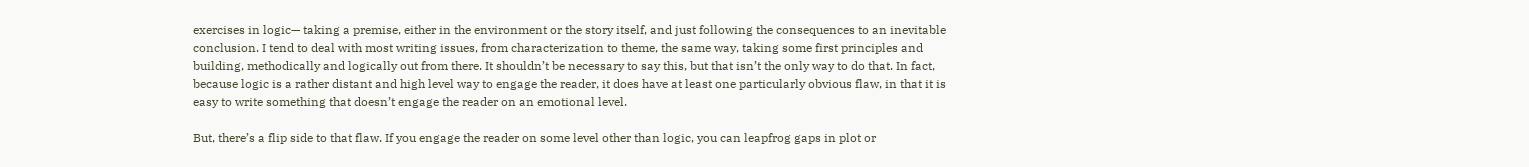exercises in logic— taking a premise, either in the environment or the story itself, and just following the consequences to an inevitable conclusion. I tend to deal with most writing issues, from characterization to theme, the same way, taking some first principles and building, methodically and logically out from there. It shouldn’t be necessary to say this, but that isn’t the only way to do that. In fact, because logic is a rather distant and high level way to engage the reader, it does have at least one particularly obvious flaw, in that it is easy to write something that doesn’t engage the reader on an emotional level.

But, there’s a flip side to that flaw. If you engage the reader on some level other than logic, you can leapfrog gaps in plot or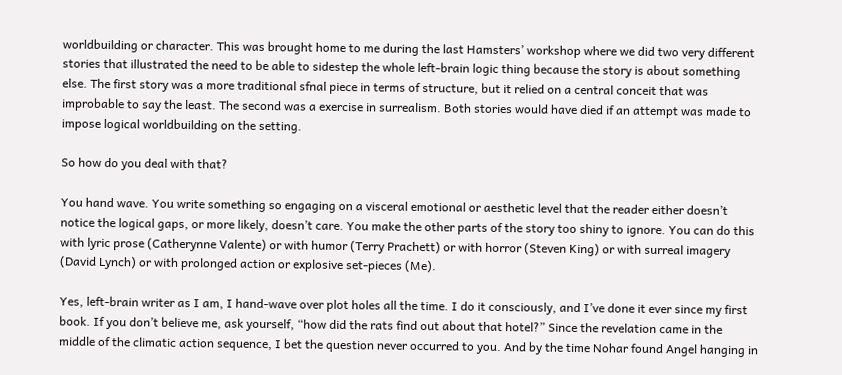worldbuilding or character. This was brought home to me during the last Hamsters’ workshop where we did two very different stories that illustrated the need to be able to sidestep the whole left-brain logic thing because the story is about something else. The first story was a more traditional sfnal piece in terms of structure, but it relied on a central conceit that was improbable to say the least. The second was a exercise in surrealism. Both stories would have died if an attempt was made to impose logical worldbuilding on the setting.

So how do you deal with that?

You hand wave. You write something so engaging on a visceral emotional or aesthetic level that the reader either doesn’t notice the logical gaps, or more likely, doesn’t care. You make the other parts of the story too shiny to ignore. You can do this with lyric prose (Catherynne Valente) or with humor (Terry Prachett) or with horror (Steven King) or with surreal imagery (David Lynch) or with prolonged action or explosive set-pieces (Me).

Yes, left-brain writer as I am, I hand-wave over plot holes all the time. I do it consciously, and I’ve done it ever since my first book. If you don’t believe me, ask yourself, “how did the rats find out about that hotel?” Since the revelation came in the middle of the climatic action sequence, I bet the question never occurred to you. And by the time Nohar found Angel hanging in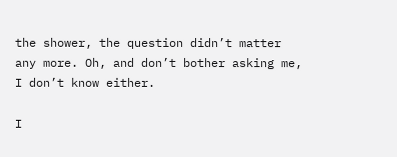the shower, the question didn’t matter any more. Oh, and don’t bother asking me, I don’t know either.

I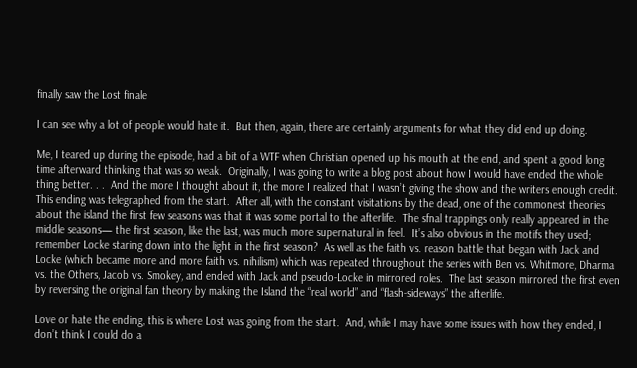finally saw the Lost finale

I can see why a lot of people would hate it.  But then, again, there are certainly arguments for what they did end up doing.

Me, I teared up during the episode, had a bit of a WTF when Christian opened up his mouth at the end, and spent a good long time afterward thinking that was so weak.  Originally, I was going to write a blog post about how I would have ended the whole thing better. . .  And the more I thought about it, the more I realized that I wasn’t giving the show and the writers enough credit.  This ending was telegraphed from the start.  After all, with the constant visitations by the dead, one of the commonest theories about the island the first few seasons was that it was some portal to the afterlife.  The sfnal trappings only really appeared in the middle seasons— the first season, like the last, was much more supernatural in feel.  It’s also obvious in the motifs they used; remember Locke staring down into the light in the first season?  As well as the faith vs. reason battle that began with Jack and Locke (which became more and more faith vs. nihilism) which was repeated throughout the series with Ben vs. Whitmore, Dharma vs. the Others, Jacob vs. Smokey, and ended with Jack and pseudo-Locke in mirrored roles.  The last season mirrored the first even by reversing the original fan theory by making the Island the “real world” and “flash-sideways” the afterlife.

Love or hate the ending, this is where Lost was going from the start.  And, while I may have some issues with how they ended, I don’t think I could do a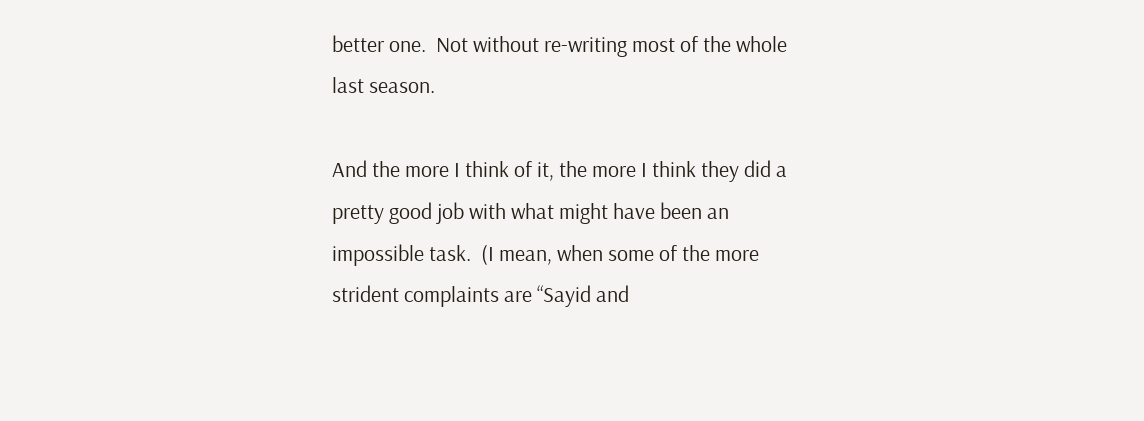better one.  Not without re-writing most of the whole last season.

And the more I think of it, the more I think they did a pretty good job with what might have been an impossible task.  (I mean, when some of the more strident complaints are “Sayid and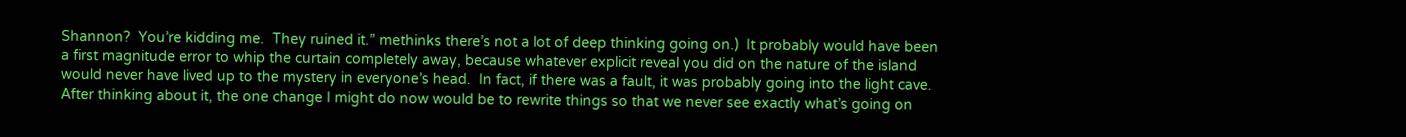Shannon?  You’re kidding me.  They ruined it.” methinks there’s not a lot of deep thinking going on.)  It probably would have been a first magnitude error to whip the curtain completely away, because whatever explicit reveal you did on the nature of the island would never have lived up to the mystery in everyone’s head.  In fact, if there was a fault, it was probably going into the light cave.  After thinking about it, the one change I might do now would be to rewrite things so that we never see exactly what’s going on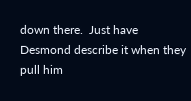down there.  Just have Desmond describe it when they pull him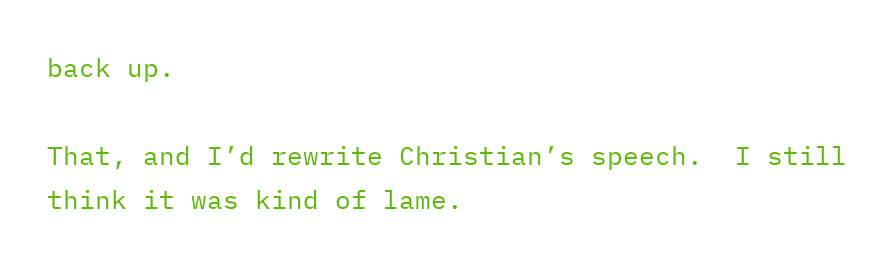back up.

That, and I’d rewrite Christian’s speech.  I still think it was kind of lame.